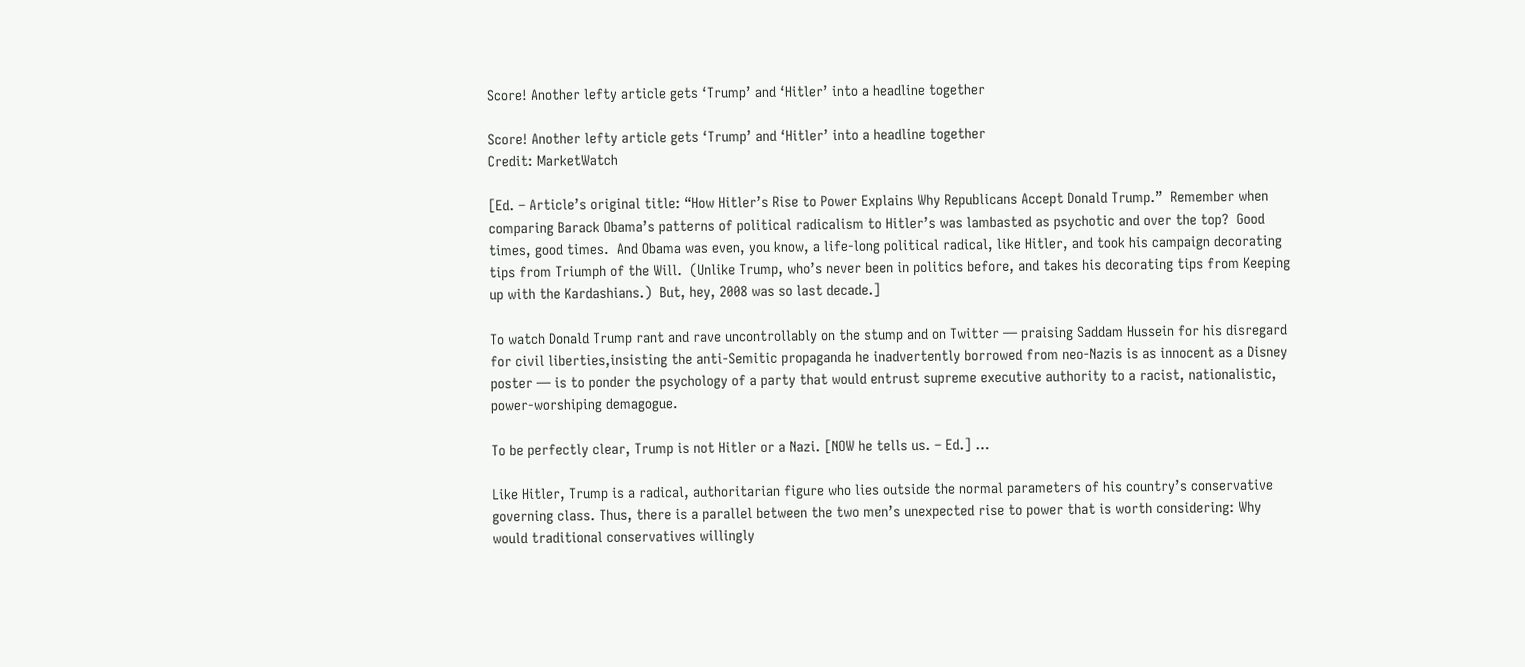Score! Another lefty article gets ‘Trump’ and ‘Hitler’ into a headline together

Score! Another lefty article gets ‘Trump’ and ‘Hitler’ into a headline together
Credit: MarketWatch

[Ed. – Article’s original title: “How Hitler’s Rise to Power Explains Why Republicans Accept Donald Trump.”  Remember when comparing Barack Obama’s patterns of political radicalism to Hitler’s was lambasted as psychotic and over the top?  Good times, good times.  And Obama was even, you know, a life-long political radical, like Hitler, and took his campaign decorating tips from Triumph of the Will.  (Unlike Trump, who’s never been in politics before, and takes his decorating tips from Keeping up with the Kardashians.)  But, hey, 2008 was so last decade.]

To watch Donald Trump rant and rave uncontrollably on the stump and on Twitter — praising Saddam Hussein for his disregard for civil liberties,insisting the anti-Semitic propaganda he inadvertently borrowed from neo-Nazis is as innocent as a Disney poster — is to ponder the psychology of a party that would entrust supreme executive authority to a racist, nationalistic, power-worshiping demagogue.

To be perfectly clear, Trump is not Hitler or a Nazi. [NOW he tells us. – Ed.] …

Like Hitler, Trump is a radical, authoritarian figure who lies outside the normal parameters of his country’s conservative governing class. Thus, there is a parallel between the two men’s unexpected rise to power that is worth considering: Why would traditional conservatives willingly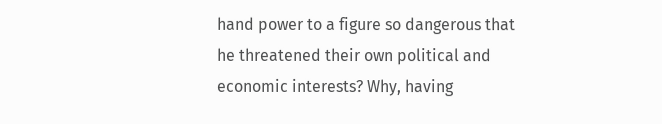hand power to a figure so dangerous that he threatened their own political and economic interests? Why, having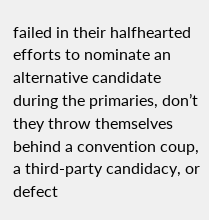failed in their halfhearted efforts to nominate an alternative candidate during the primaries, don’t they throw themselves behind a convention coup, a third-party candidacy, or defect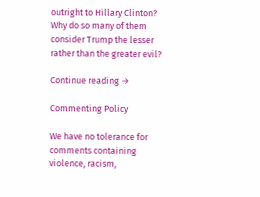outright to Hillary Clinton? Why do so many of them consider Trump the lesser rather than the greater evil?

Continue reading →

Commenting Policy

We have no tolerance for comments containing violence, racism,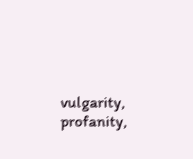vulgarity, profanity,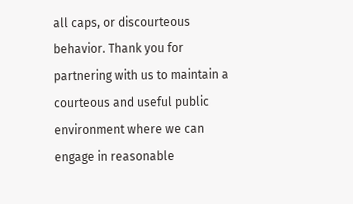all caps, or discourteous behavior. Thank you for partnering with us to maintain a courteous and useful public environment where we can engage in reasonable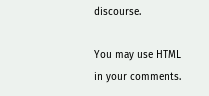discourse.

You may use HTML in your comments.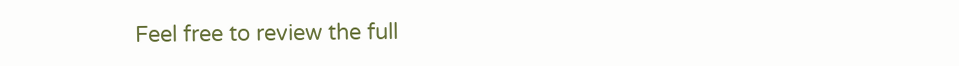Feel free to review the full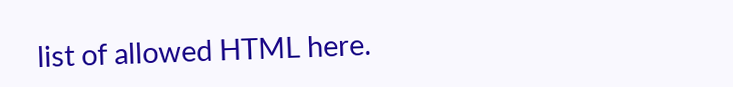list of allowed HTML here.